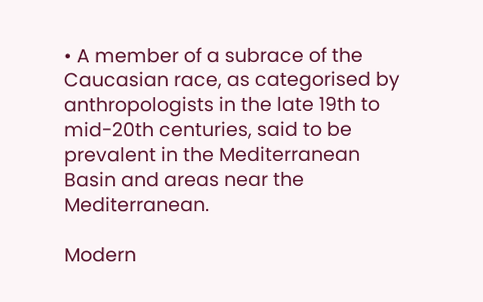• A member of a subrace of the Caucasian race, as categorised by anthropologists in the late 19th to mid-20th centuries, said to be prevalent in the Mediterranean Basin and areas near the Mediterranean.

Modern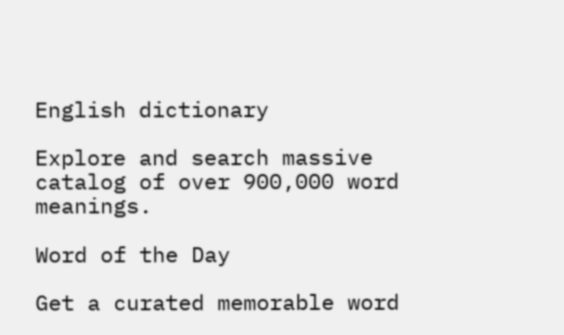English dictionary

Explore and search massive catalog of over 900,000 word meanings.

Word of the Day

Get a curated memorable word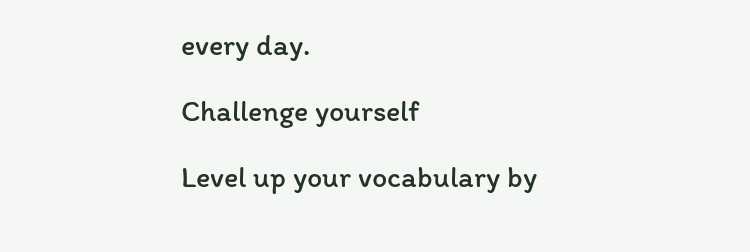every day.

Challenge yourself

Level up your vocabulary by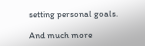setting personal goals.

And much more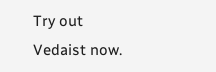Try out Vedaist now.